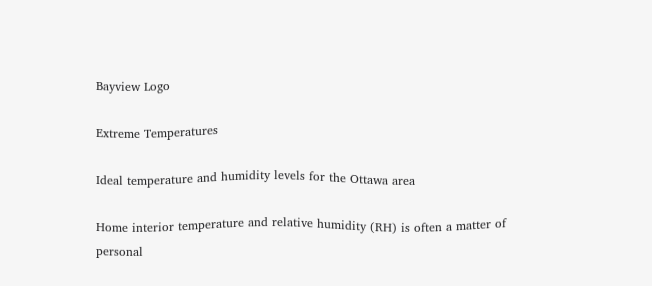Bayview Logo

Extreme Temperatures

Ideal temperature and humidity levels for the Ottawa area

Home interior temperature and relative humidity (RH) is often a matter of personal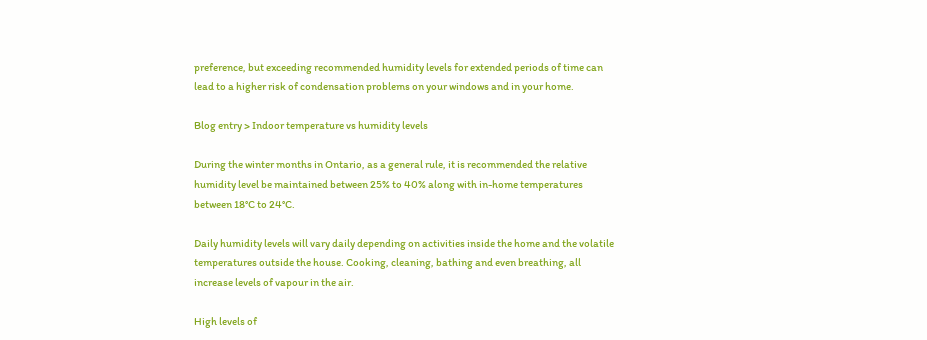preference, but exceeding recommended humidity levels for extended periods of time can lead to a higher risk of condensation problems on your windows and in your home.

Blog entry > Indoor temperature vs humidity levels

During the winter months in Ontario, as a general rule, it is recommended the relative humidity level be maintained between 25% to 40% along with in-home temperatures between 18°C to 24°C.

Daily humidity levels will vary daily depending on activities inside the home and the volatile temperatures outside the house. Cooking, cleaning, bathing and even breathing, all increase levels of vapour in the air.

High levels of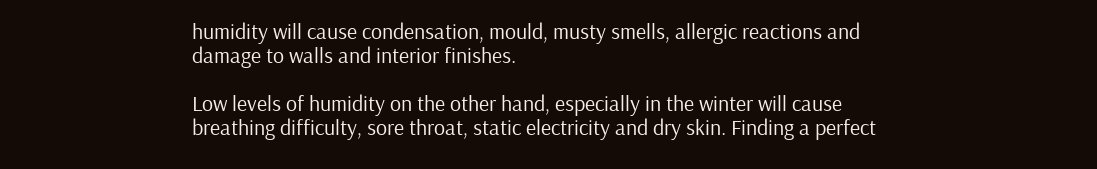humidity will cause condensation, mould, musty smells, allergic reactions and damage to walls and interior finishes.

Low levels of humidity on the other hand, especially in the winter will cause breathing difficulty, sore throat, static electricity and dry skin. Finding a perfect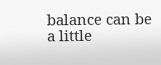balance can be a little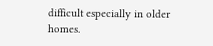difficult especially in older homes.